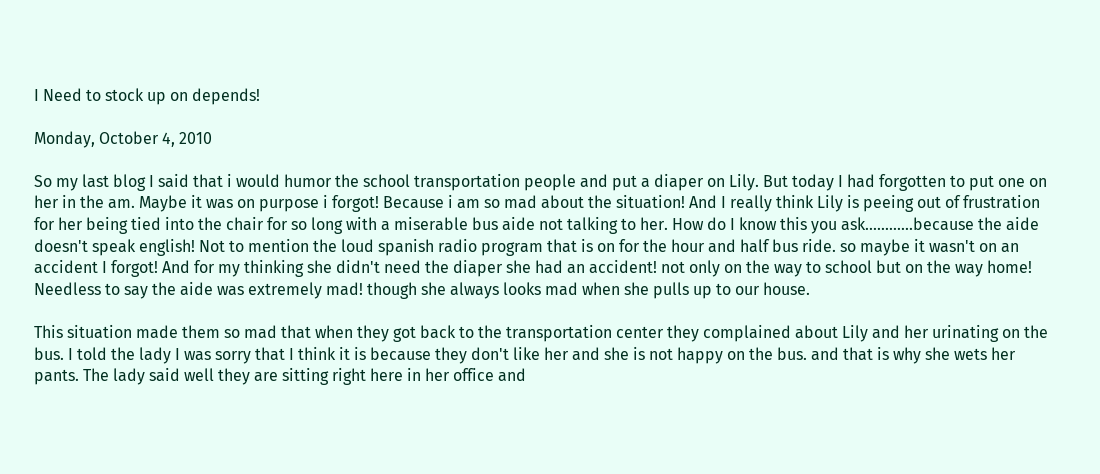I Need to stock up on depends!

Monday, October 4, 2010

So my last blog I said that i would humor the school transportation people and put a diaper on Lily. But today I had forgotten to put one on her in the am. Maybe it was on purpose i forgot! Because i am so mad about the situation! And I really think Lily is peeing out of frustration for her being tied into the chair for so long with a miserable bus aide not talking to her. How do I know this you ask............because the aide doesn't speak english! Not to mention the loud spanish radio program that is on for the hour and half bus ride. so maybe it wasn't on an accident I forgot! And for my thinking she didn't need the diaper she had an accident! not only on the way to school but on the way home! Needless to say the aide was extremely mad! though she always looks mad when she pulls up to our house.

This situation made them so mad that when they got back to the transportation center they complained about Lily and her urinating on the bus. I told the lady I was sorry that I think it is because they don't like her and she is not happy on the bus. and that is why she wets her pants. The lady said well they are sitting right here in her office and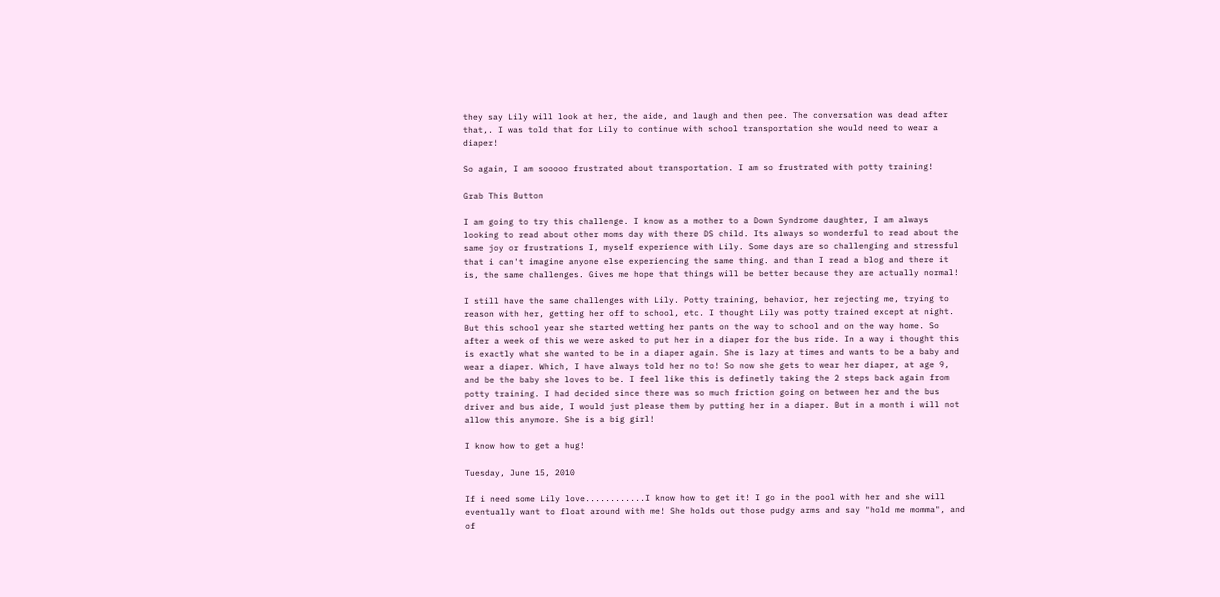they say Lily will look at her, the aide, and laugh and then pee. The conversation was dead after that,. I was told that for Lily to continue with school transportation she would need to wear a diaper!

So again, I am sooooo frustrated about transportation. I am so frustrated with potty training!

Grab This Button

I am going to try this challenge. I know as a mother to a Down Syndrome daughter, I am always looking to read about other moms day with there DS child. Its always so wonderful to read about the same joy or frustrations I, myself experience with Lily. Some days are so challenging and stressful that i can't imagine anyone else experiencing the same thing. and than I read a blog and there it is, the same challenges. Gives me hope that things will be better because they are actually normal!

I still have the same challenges with Lily. Potty training, behavior, her rejecting me, trying to reason with her, getting her off to school, etc. I thought Lily was potty trained except at night. But this school year she started wetting her pants on the way to school and on the way home. So after a week of this we were asked to put her in a diaper for the bus ride. In a way i thought this is exactly what she wanted to be in a diaper again. She is lazy at times and wants to be a baby and wear a diaper. Which, I have always told her no to! So now she gets to wear her diaper, at age 9, and be the baby she loves to be. I feel like this is definetly taking the 2 steps back again from potty training. I had decided since there was so much friction going on between her and the bus driver and bus aide, I would just please them by putting her in a diaper. But in a month i will not allow this anymore. She is a big girl!

I know how to get a hug!

Tuesday, June 15, 2010

If i need some Lily love............I know how to get it! I go in the pool with her and she will eventually want to float around with me! She holds out those pudgy arms and say "hold me momma", and of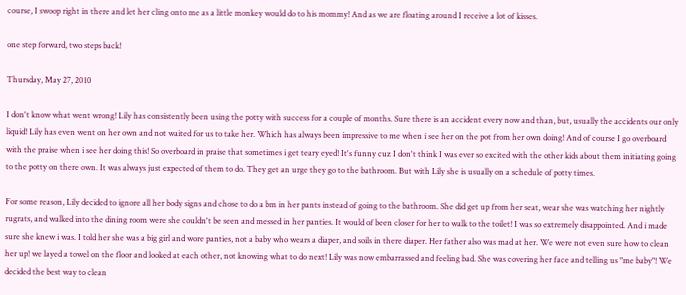course, I swoop right in there and let her cling onto me as a little monkey would do to his mommy! And as we are floating around I receive a lot of kisses.

one step forward, two steps back!

Thursday, May 27, 2010

I don't know what went wrong! Lily has consistently been using the potty with success for a couple of months. Sure there is an accident every now and than, but, usually the accidents our only liquid! Lily has even went on her own and not waited for us to take her. Which has always been impressive to me when i see her on the pot from her own doing! And of course I go overboard with the praise when i see her doing this! So overboard in praise that sometimes i get teary eyed! It's funny cuz I don't think I was ever so excited with the other kids about them initiating going to the potty on there own. It was always just expected of them to do. They get an urge they go to the bathroom. But with Lily she is usually on a schedule of potty times.

For some reason, Lily decided to ignore all her body signs and chose to do a bm in her pants instead of going to the bathroom. She did get up from her seat, wear she was watching her nightly rugrats, and walked into the dining room were she couldn't be seen and messed in her panties. It would of been closer for her to walk to the toilet! I was so extremely disappointed. And i made sure she knew i was. I told her she was a big girl and wore panties, not a baby who wears a diaper, and soils in there diaper. Her father also was mad at her. We were not even sure how to clean her up! we layed a towel on the floor and looked at each other, not knowing what to do next! Lily was now embarrassed and feeling bad. She was covering her face and telling us "me baby"! We decided the best way to clean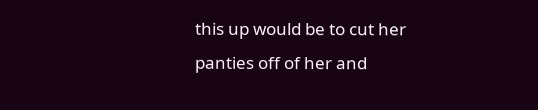this up would be to cut her panties off of her and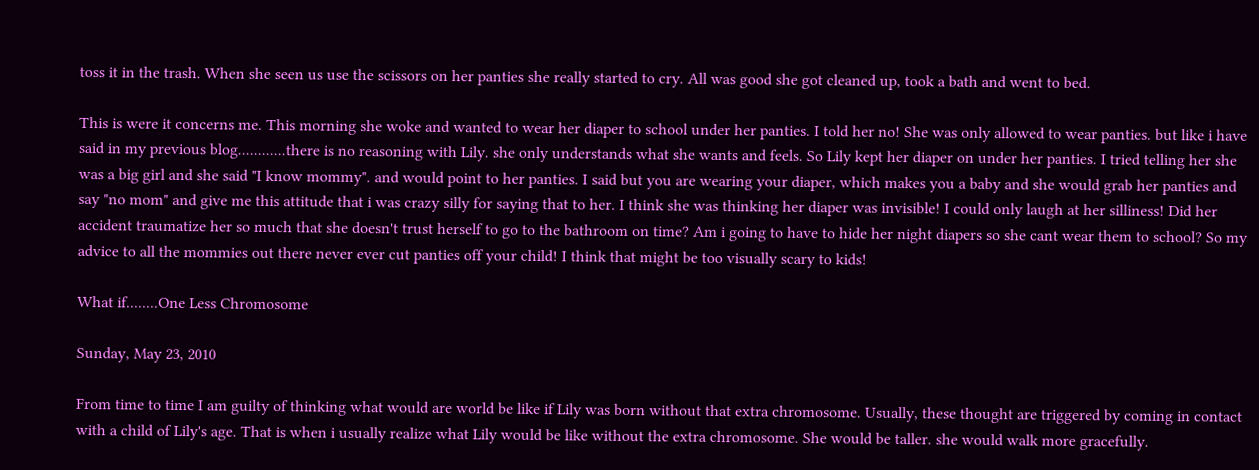toss it in the trash. When she seen us use the scissors on her panties she really started to cry. All was good she got cleaned up, took a bath and went to bed.

This is were it concerns me. This morning she woke and wanted to wear her diaper to school under her panties. I told her no! She was only allowed to wear panties. but like i have said in my previous blog............there is no reasoning with Lily. she only understands what she wants and feels. So Lily kept her diaper on under her panties. I tried telling her she was a big girl and she said "I know mommy". and would point to her panties. I said but you are wearing your diaper, which makes you a baby and she would grab her panties and say "no mom" and give me this attitude that i was crazy silly for saying that to her. I think she was thinking her diaper was invisible! I could only laugh at her silliness! Did her accident traumatize her so much that she doesn't trust herself to go to the bathroom on time? Am i going to have to hide her night diapers so she cant wear them to school? So my advice to all the mommies out there never ever cut panties off your child! I think that might be too visually scary to kids!

What if........One Less Chromosome

Sunday, May 23, 2010

From time to time I am guilty of thinking what would are world be like if Lily was born without that extra chromosome. Usually, these thought are triggered by coming in contact with a child of Lily's age. That is when i usually realize what Lily would be like without the extra chromosome. She would be taller. she would walk more gracefully.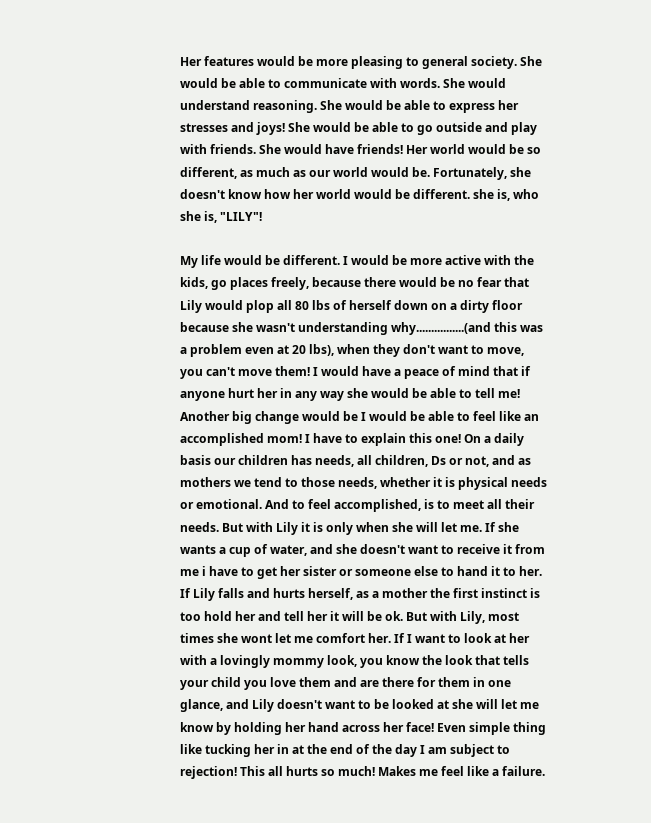Her features would be more pleasing to general society. She would be able to communicate with words. She would understand reasoning. She would be able to express her stresses and joys! She would be able to go outside and play with friends. She would have friends! Her world would be so different, as much as our world would be. Fortunately, she doesn't know how her world would be different. she is, who she is, "LILY"!

My life would be different. I would be more active with the kids, go places freely, because there would be no fear that Lily would plop all 80 lbs of herself down on a dirty floor because she wasn't understanding why................(and this was a problem even at 20 lbs), when they don't want to move, you can't move them! I would have a peace of mind that if anyone hurt her in any way she would be able to tell me! Another big change would be I would be able to feel like an accomplished mom! I have to explain this one! On a daily basis our children has needs, all children, Ds or not, and as mothers we tend to those needs, whether it is physical needs or emotional. And to feel accomplished, is to meet all their needs. But with Lily it is only when she will let me. If she wants a cup of water, and she doesn't want to receive it from me i have to get her sister or someone else to hand it to her. If Lily falls and hurts herself, as a mother the first instinct is too hold her and tell her it will be ok. But with Lily, most times she wont let me comfort her. If I want to look at her with a lovingly mommy look, you know the look that tells your child you love them and are there for them in one glance, and Lily doesn't want to be looked at she will let me know by holding her hand across her face! Even simple thing like tucking her in at the end of the day I am subject to rejection! This all hurts so much! Makes me feel like a failure.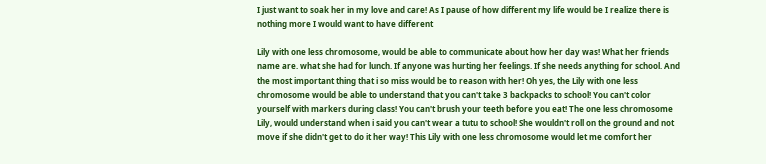I just want to soak her in my love and care! As I pause of how different my life would be I realize there is nothing more I would want to have different

Lily with one less chromosome, would be able to communicate about how her day was! What her friends name are. what she had for lunch. If anyone was hurting her feelings. If she needs anything for school. And the most important thing that i so miss would be to reason with her! Oh yes, the Lily with one less chromosome would be able to understand that you can't take 3 backpacks to school! You can't color yourself with markers during class! You can't brush your teeth before you eat! The one less chromosome Lily, would understand when i said you can't wear a tutu to school! She wouldn't roll on the ground and not move if she didn't get to do it her way! This Lily with one less chromosome would let me comfort her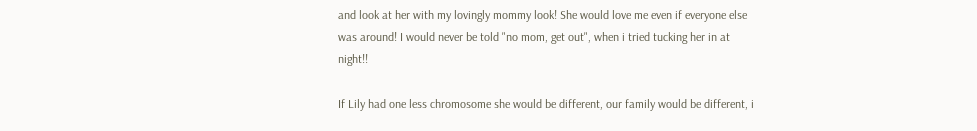and look at her with my lovingly mommy look! She would love me even if everyone else was around! I would never be told "no mom, get out", when i tried tucking her in at night!!

If Lily had one less chromosome she would be different, our family would be different, i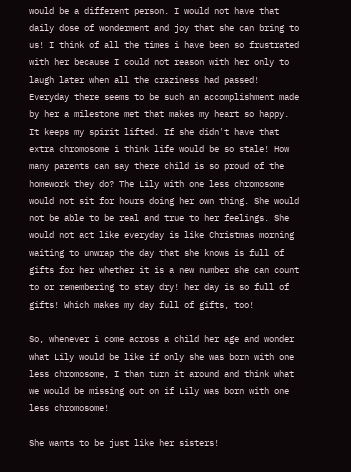would be a different person. I would not have that daily dose of wonderment and joy that she can bring to us! I think of all the times i have been so frustrated with her because I could not reason with her only to laugh later when all the craziness had passed! Everyday there seems to be such an accomplishment made by her a milestone met that makes my heart so happy. It keeps my spirit lifted. If she didn't have that extra chromosome i think life would be so stale! How many parents can say there child is so proud of the homework they do? The Lily with one less chromosome would not sit for hours doing her own thing. She would not be able to be real and true to her feelings. She would not act like everyday is like Christmas morning waiting to unwrap the day that she knows is full of gifts for her whether it is a new number she can count to or remembering to stay dry! her day is so full of gifts! Which makes my day full of gifts, too!

So, whenever i come across a child her age and wonder what Lily would be like if only she was born with one less chromosome, I than turn it around and think what we would be missing out on if Lily was born with one less chromosome!

She wants to be just like her sisters!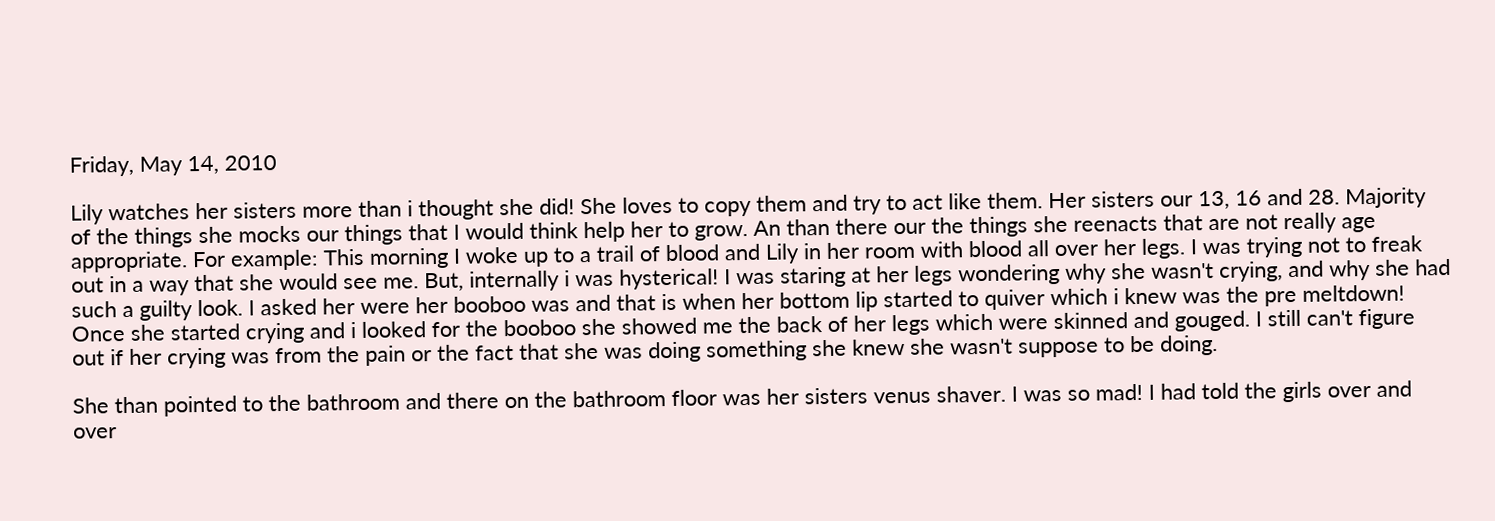Friday, May 14, 2010

Lily watches her sisters more than i thought she did! She loves to copy them and try to act like them. Her sisters our 13, 16 and 28. Majority of the things she mocks our things that I would think help her to grow. An than there our the things she reenacts that are not really age appropriate. For example: This morning I woke up to a trail of blood and Lily in her room with blood all over her legs. I was trying not to freak out in a way that she would see me. But, internally i was hysterical! I was staring at her legs wondering why she wasn't crying, and why she had such a guilty look. I asked her were her booboo was and that is when her bottom lip started to quiver which i knew was the pre meltdown! Once she started crying and i looked for the booboo she showed me the back of her legs which were skinned and gouged. I still can't figure out if her crying was from the pain or the fact that she was doing something she knew she wasn't suppose to be doing.

She than pointed to the bathroom and there on the bathroom floor was her sisters venus shaver. I was so mad! I had told the girls over and over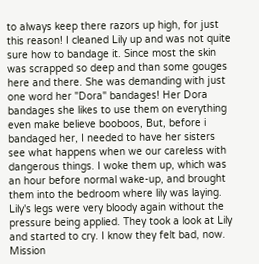to always keep there razors up high, for just this reason! I cleaned Lily up and was not quite sure how to bandage it. Since most the skin was scrapped so deep and than some gouges here and there. She was demanding with just one word her "Dora" bandages! Her Dora bandages she likes to use them on everything even make believe booboos, But, before i bandaged her, I needed to have her sisters see what happens when we our careless with dangerous things. I woke them up, which was an hour before normal wake-up, and brought them into the bedroom where lily was laying. Lily's legs were very bloody again without the pressure being applied. They took a look at Lily and started to cry. I know they felt bad, now. Mission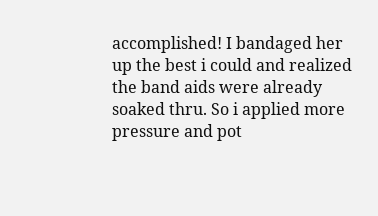accomplished! I bandaged her up the best i could and realized the band aids were already soaked thru. So i applied more pressure and pot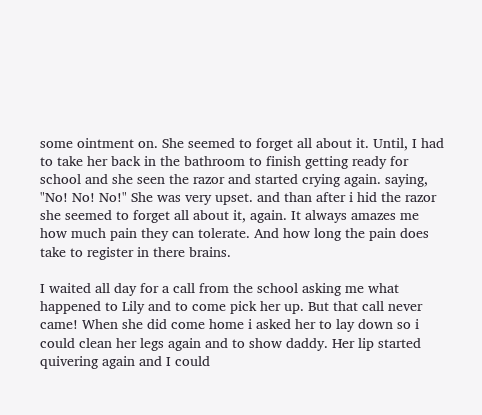some ointment on. She seemed to forget all about it. Until, I had to take her back in the bathroom to finish getting ready for school and she seen the razor and started crying again. saying, "No! No! No!" She was very upset. and than after i hid the razor she seemed to forget all about it, again. It always amazes me how much pain they can tolerate. And how long the pain does take to register in there brains.

I waited all day for a call from the school asking me what happened to Lily and to come pick her up. But that call never came! When she did come home i asked her to lay down so i could clean her legs again and to show daddy. Her lip started quivering again and I could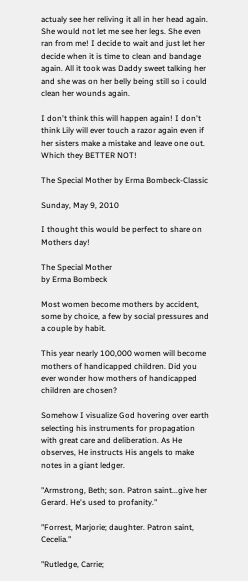actualy see her reliving it all in her head again. She would not let me see her legs. She even ran from me! I decide to wait and just let her decide when it is time to clean and bandage again. All it took was Daddy sweet talking her and she was on her belly being still so i could clean her wounds again.

I don't think this will happen again! I don't think Lily will ever touch a razor again even if her sisters make a mistake and leave one out. Which they BETTER NOT!

The Special Mother by Erma Bombeck-Classic

Sunday, May 9, 2010

I thought this would be perfect to share on Mothers day!

The Special Mother
by Erma Bombeck

Most women become mothers by accident, some by choice, a few by social pressures and a couple by habit.

This year nearly 100,000 women will become mothers of handicapped children. Did you ever wonder how mothers of handicapped children are chosen?

Somehow I visualize God hovering over earth selecting his instruments for propagation with great care and deliberation. As He observes, He instructs His angels to make notes in a giant ledger.

"Armstrong, Beth; son. Patron saint...give her Gerard. He's used to profanity."

"Forrest, Marjorie; daughter. Patron saint, Cecelia."

"Rutledge, Carrie;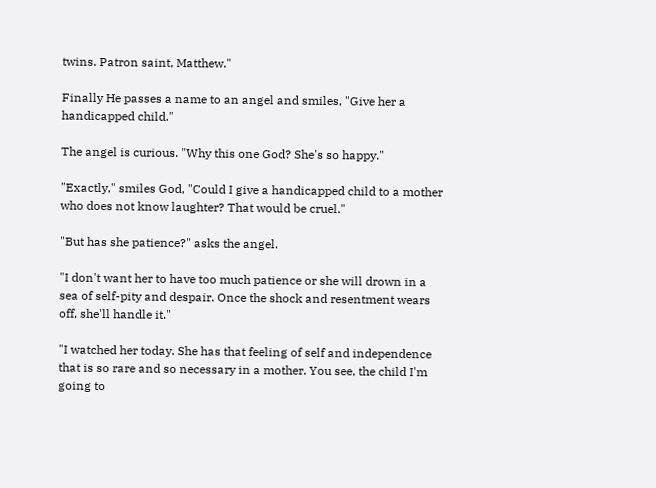twins. Patron saint, Matthew."

Finally He passes a name to an angel and smiles, "Give her a handicapped child."

The angel is curious. "Why this one God? She's so happy."

"Exactly," smiles God, "Could I give a handicapped child to a mother who does not know laughter? That would be cruel."

"But has she patience?" asks the angel.

"I don't want her to have too much patience or she will drown in a sea of self-pity and despair. Once the shock and resentment wears off, she'll handle it."

"I watched her today. She has that feeling of self and independence that is so rare and so necessary in a mother. You see, the child I'm going to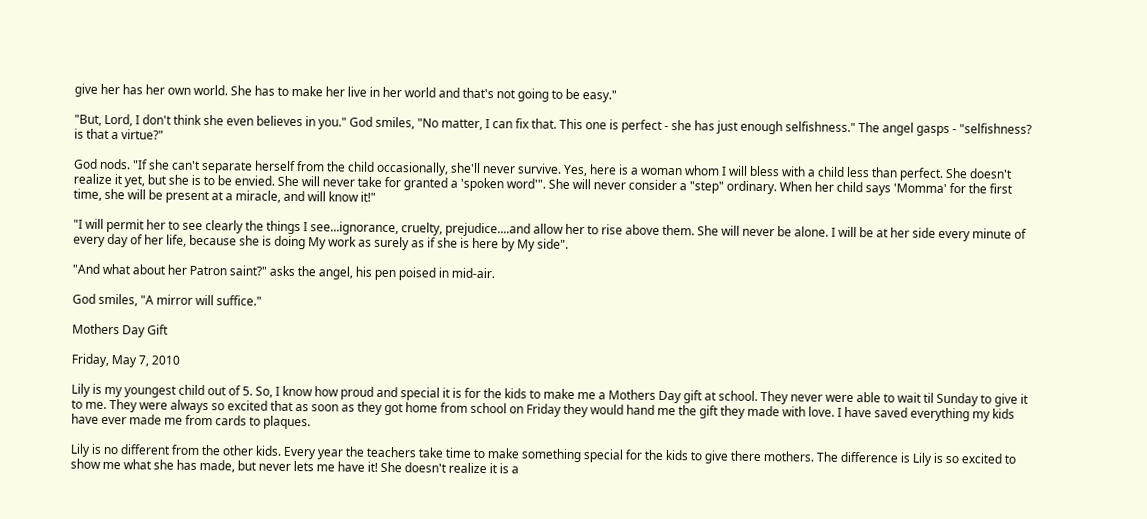give her has her own world. She has to make her live in her world and that's not going to be easy."

"But, Lord, I don't think she even believes in you." God smiles, "No matter, I can fix that. This one is perfect - she has just enough selfishness." The angel gasps - "selfishness? is that a virtue?"

God nods. "If she can't separate herself from the child occasionally, she'll never survive. Yes, here is a woman whom I will bless with a child less than perfect. She doesn't realize it yet, but she is to be envied. She will never take for granted a 'spoken word'". She will never consider a "step" ordinary. When her child says 'Momma' for the first time, she will be present at a miracle, and will know it!"

"I will permit her to see clearly the things I see...ignorance, cruelty, prejudice....and allow her to rise above them. She will never be alone. I will be at her side every minute of every day of her life, because she is doing My work as surely as if she is here by My side".

"And what about her Patron saint?" asks the angel, his pen poised in mid-air.

God smiles, "A mirror will suffice."

Mothers Day Gift

Friday, May 7, 2010

Lily is my youngest child out of 5. So, I know how proud and special it is for the kids to make me a Mothers Day gift at school. They never were able to wait til Sunday to give it to me. They were always so excited that as soon as they got home from school on Friday they would hand me the gift they made with love. I have saved everything my kids have ever made me from cards to plaques.

Lily is no different from the other kids. Every year the teachers take time to make something special for the kids to give there mothers. The difference is Lily is so excited to show me what she has made, but never lets me have it! She doesn't realize it is a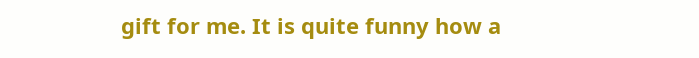gift for me. It is quite funny how a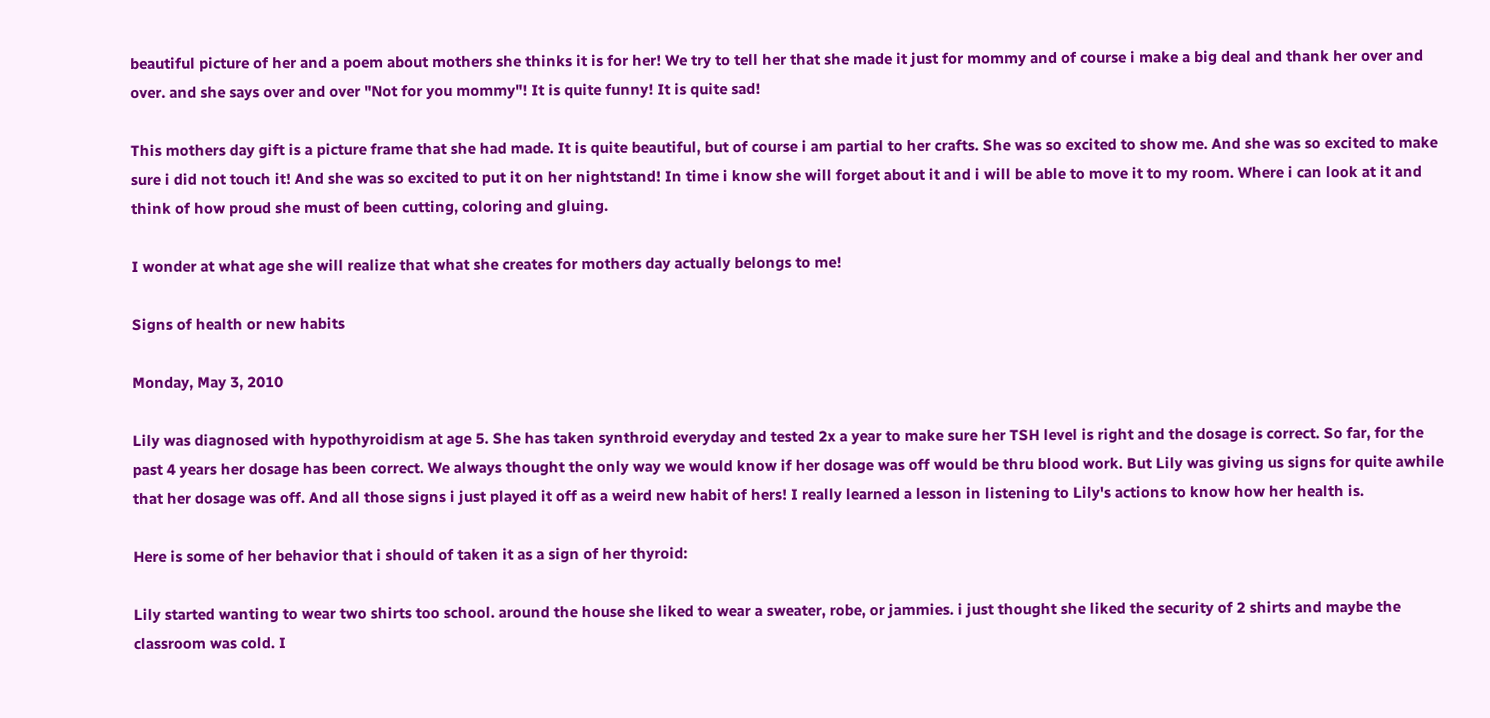beautiful picture of her and a poem about mothers she thinks it is for her! We try to tell her that she made it just for mommy and of course i make a big deal and thank her over and over. and she says over and over "Not for you mommy"! It is quite funny! It is quite sad!

This mothers day gift is a picture frame that she had made. It is quite beautiful, but of course i am partial to her crafts. She was so excited to show me. And she was so excited to make sure i did not touch it! And she was so excited to put it on her nightstand! In time i know she will forget about it and i will be able to move it to my room. Where i can look at it and think of how proud she must of been cutting, coloring and gluing.

I wonder at what age she will realize that what she creates for mothers day actually belongs to me!

Signs of health or new habits

Monday, May 3, 2010

Lily was diagnosed with hypothyroidism at age 5. She has taken synthroid everyday and tested 2x a year to make sure her TSH level is right and the dosage is correct. So far, for the past 4 years her dosage has been correct. We always thought the only way we would know if her dosage was off would be thru blood work. But Lily was giving us signs for quite awhile that her dosage was off. And all those signs i just played it off as a weird new habit of hers! I really learned a lesson in listening to Lily's actions to know how her health is.

Here is some of her behavior that i should of taken it as a sign of her thyroid:

Lily started wanting to wear two shirts too school. around the house she liked to wear a sweater, robe, or jammies. i just thought she liked the security of 2 shirts and maybe the classroom was cold. I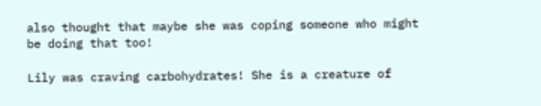also thought that maybe she was coping someone who might be doing that too!

Lily was craving carbohydrates! She is a creature of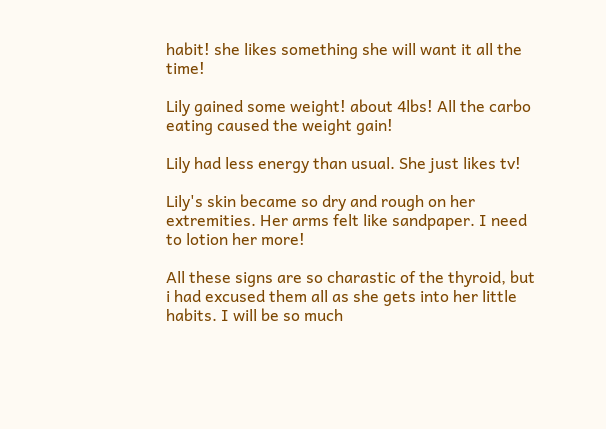habit! she likes something she will want it all the time!

Lily gained some weight! about 4lbs! All the carbo eating caused the weight gain!

Lily had less energy than usual. She just likes tv!

Lily's skin became so dry and rough on her extremities. Her arms felt like sandpaper. I need to lotion her more!

All these signs are so charastic of the thyroid, but i had excused them all as she gets into her little habits. I will be so much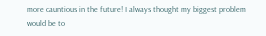more cauntious in the future! I always thought my biggest problem would be to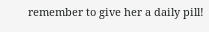remember to give her a daily pill!